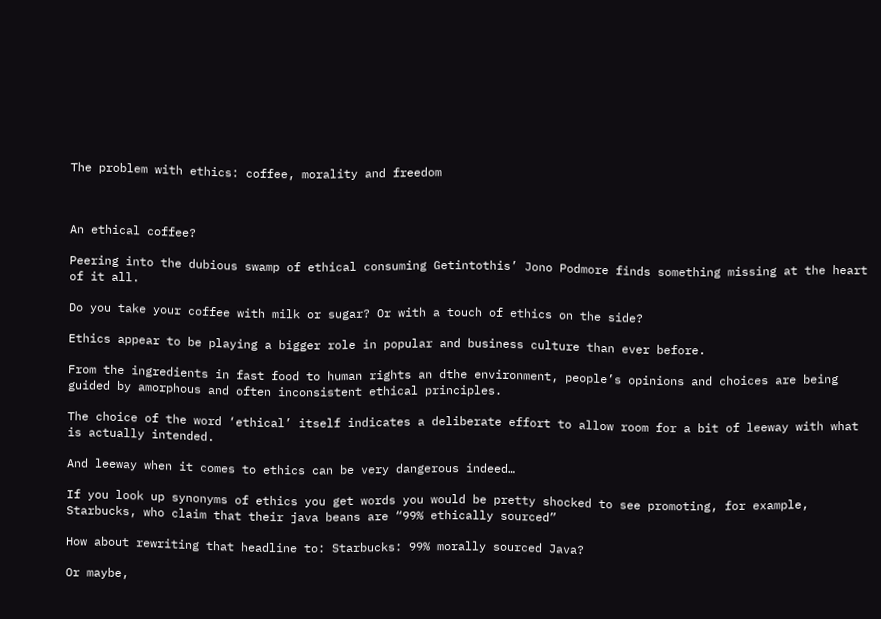The problem with ethics: coffee, morality and freedom



An ethical coffee?

Peering into the dubious swamp of ethical consuming Getintothis’ Jono Podmore finds something missing at the heart of it all.

Do you take your coffee with milk or sugar? Or with a touch of ethics on the side?

Ethics appear to be playing a bigger role in popular and business culture than ever before.

From the ingredients in fast food to human rights an dthe environment, people’s opinions and choices are being guided by amorphous and often inconsistent ethical principles.

The choice of the word ‘ethical’ itself indicates a deliberate effort to allow room for a bit of leeway with what is actually intended.

And leeway when it comes to ethics can be very dangerous indeed…

If you look up synonyms of ethics you get words you would be pretty shocked to see promoting, for example, Starbucks, who claim that their java beans are “99% ethically sourced”

How about rewriting that headline to: Starbucks: 99% morally sourced Java?

Or maybe,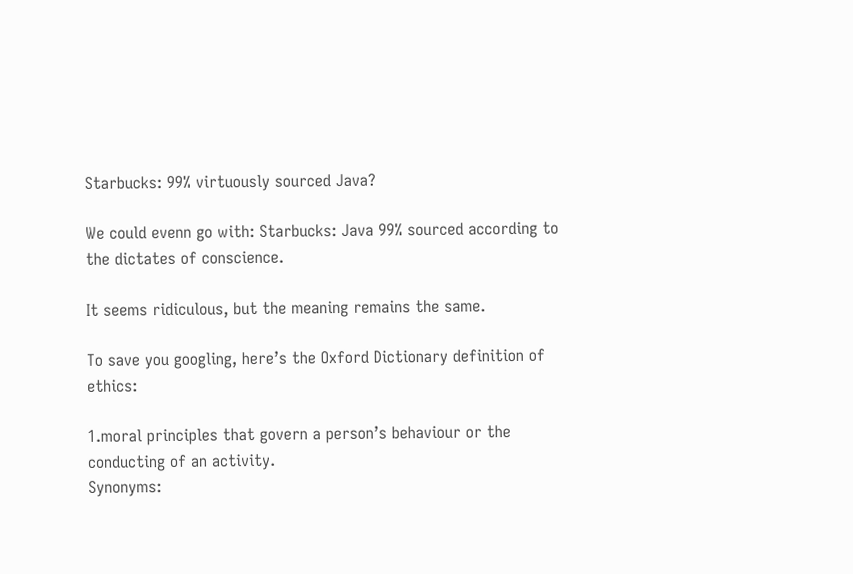Starbucks: 99% virtuously sourced Java?

We could evenn go with: Starbucks: Java 99% sourced according to the dictates of conscience.

It seems ridiculous, but the meaning remains the same.

To save you googling, here’s the Oxford Dictionary definition of ethics:

1.moral principles that govern a person’s behaviour or the conducting of an activity.
Synonyms: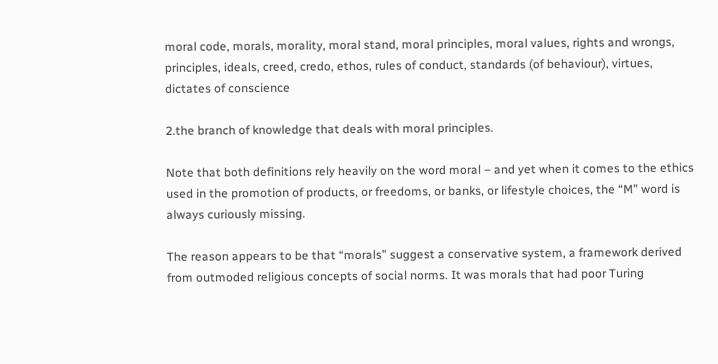moral code, morals, morality, moral stand, moral principles, moral values, rights and wrongs, principles, ideals, creed, credo, ethos, rules of conduct, standards (of behaviour), virtues, dictates of conscience

2.the branch of knowledge that deals with moral principles.

Note that both definitions rely heavily on the word moral – and yet when it comes to the ethics used in the promotion of products, or freedoms, or banks, or lifestyle choices, the “M” word is always curiously missing.

The reason appears to be that “morals” suggest a conservative system, a framework derived from outmoded religious concepts of social norms. It was morals that had poor Turing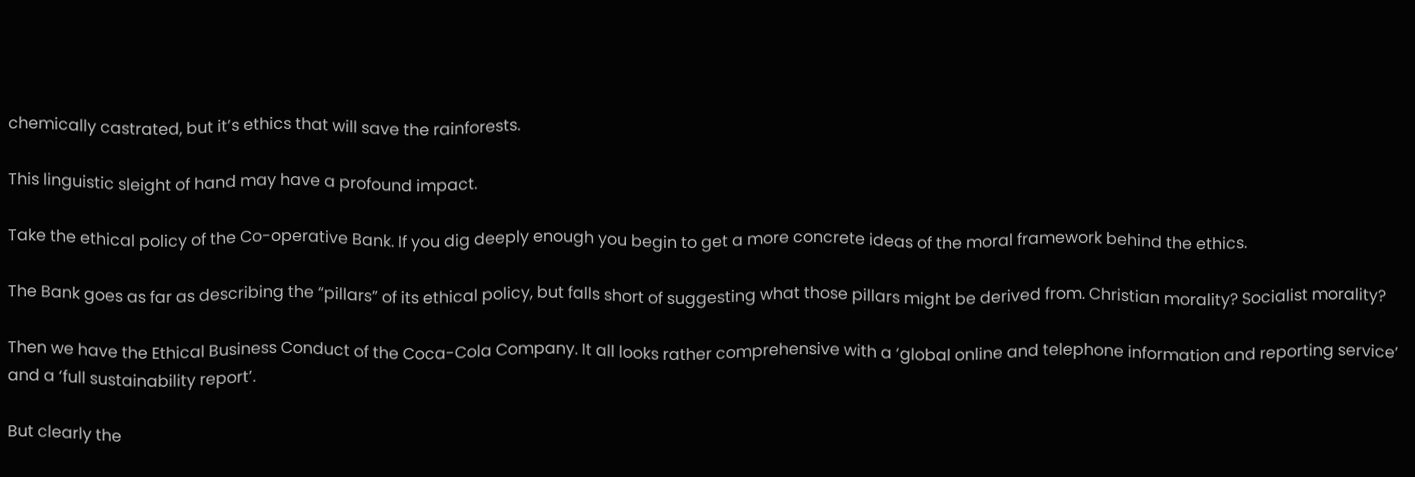chemically castrated, but it’s ethics that will save the rainforests.

This linguistic sleight of hand may have a profound impact.

Take the ethical policy of the Co-operative Bank. If you dig deeply enough you begin to get a more concrete ideas of the moral framework behind the ethics.

The Bank goes as far as describing the “pillars” of its ethical policy, but falls short of suggesting what those pillars might be derived from. Christian morality? Socialist morality?

Then we have the Ethical Business Conduct of the Coca-Cola Company. It all looks rather comprehensive with a ‘global online and telephone information and reporting service’ and a ‘full sustainability report’.

But clearly the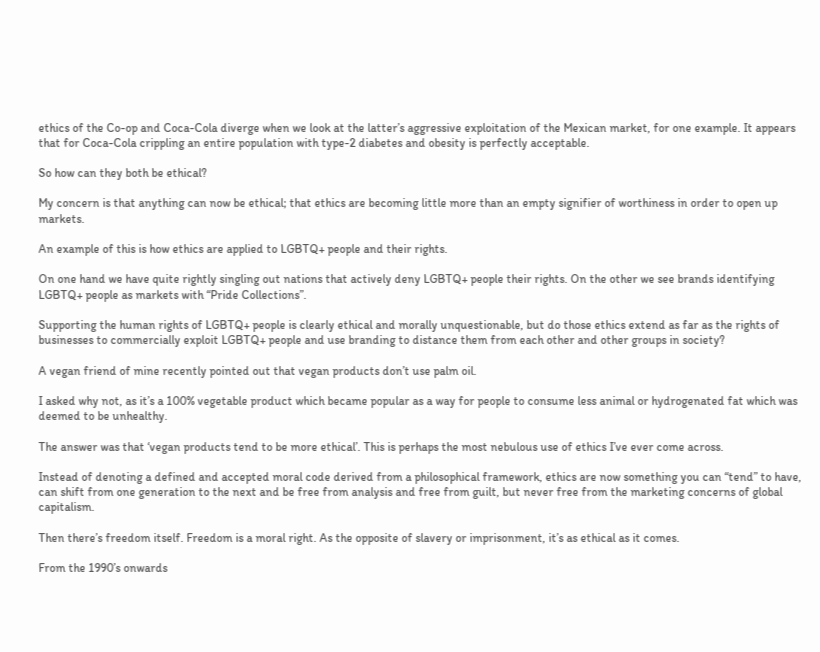ethics of the Co-op and Coca-Cola diverge when we look at the latter’s aggressive exploitation of the Mexican market, for one example. It appears that for Coca-Cola crippling an entire population with type-2 diabetes and obesity is perfectly acceptable.

So how can they both be ethical?

My concern is that anything can now be ethical; that ethics are becoming little more than an empty signifier of worthiness in order to open up markets.

An example of this is how ethics are applied to LGBTQ+ people and their rights.

On one hand we have quite rightly singling out nations that actively deny LGBTQ+ people their rights. On the other we see brands identifying LGBTQ+ people as markets with “Pride Collections”.

Supporting the human rights of LGBTQ+ people is clearly ethical and morally unquestionable, but do those ethics extend as far as the rights of businesses to commercially exploit LGBTQ+ people and use branding to distance them from each other and other groups in society?

A vegan friend of mine recently pointed out that vegan products don’t use palm oil.

I asked why not, as it’s a 100% vegetable product which became popular as a way for people to consume less animal or hydrogenated fat which was deemed to be unhealthy.

The answer was that ‘vegan products tend to be more ethical’. This is perhaps the most nebulous use of ethics I’ve ever come across.

Instead of denoting a defined and accepted moral code derived from a philosophical framework, ethics are now something you can “tend” to have, can shift from one generation to the next and be free from analysis and free from guilt, but never free from the marketing concerns of global capitalism.

Then there’s freedom itself. Freedom is a moral right. As the opposite of slavery or imprisonment, it’s as ethical as it comes.

From the 1990’s onwards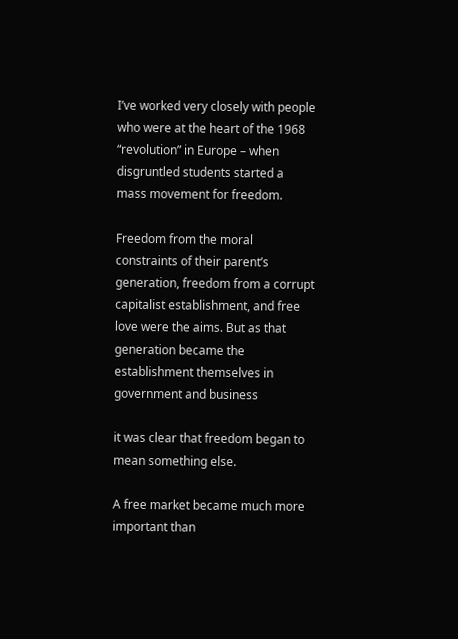I’ve worked very closely with people who were at the heart of the 1968 “revolution” in Europe – when disgruntled students started a mass movement for freedom.

Freedom from the moral constraints of their parent’s generation, freedom from a corrupt capitalist establishment, and free love were the aims. But as that generation became the establishment themselves in government and business

it was clear that freedom began to mean something else.

A free market became much more important than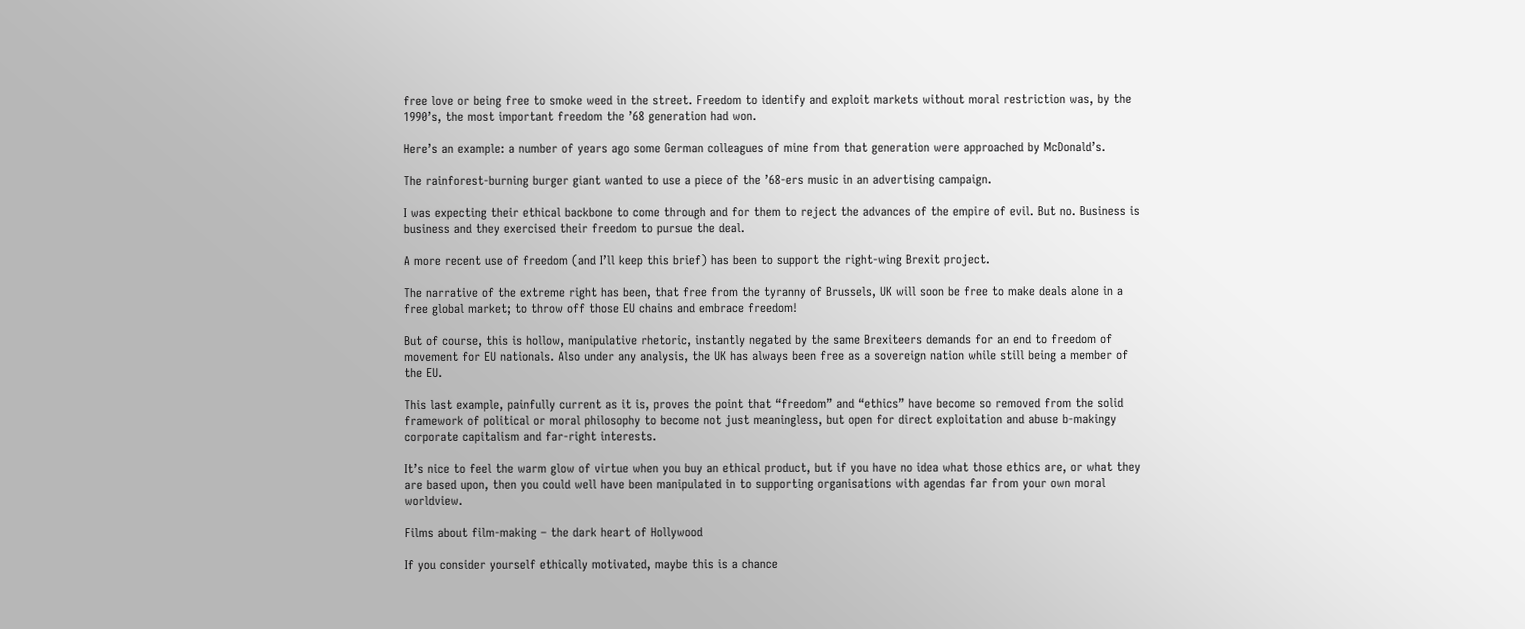free love or being free to smoke weed in the street. Freedom to identify and exploit markets without moral restriction was, by the 1990’s, the most important freedom the ’68 generation had won.

Here’s an example: a number of years ago some German colleagues of mine from that generation were approached by McDonald’s.

The rainforest-burning burger giant wanted to use a piece of the ’68-ers music in an advertising campaign.

I was expecting their ethical backbone to come through and for them to reject the advances of the empire of evil. But no. Business is business and they exercised their freedom to pursue the deal.

A more recent use of freedom (and I’ll keep this brief) has been to support the right-wing Brexit project.

The narrative of the extreme right has been, that free from the tyranny of Brussels, UK will soon be free to make deals alone in a free global market; to throw off those EU chains and embrace freedom!

But of course, this is hollow, manipulative rhetoric, instantly negated by the same Brexiteers demands for an end to freedom of movement for EU nationals. Also under any analysis, the UK has always been free as a sovereign nation while still being a member of the EU.

This last example, painfully current as it is, proves the point that “freedom” and “ethics” have become so removed from the solid framework of political or moral philosophy to become not just meaningless, but open for direct exploitation and abuse b-makingy corporate capitalism and far-right interests.

It’s nice to feel the warm glow of virtue when you buy an ethical product, but if you have no idea what those ethics are, or what they are based upon, then you could well have been manipulated in to supporting organisations with agendas far from your own moral worldview.

Films about film-making – the dark heart of Hollywood

If you consider yourself ethically motivated, maybe this is a chance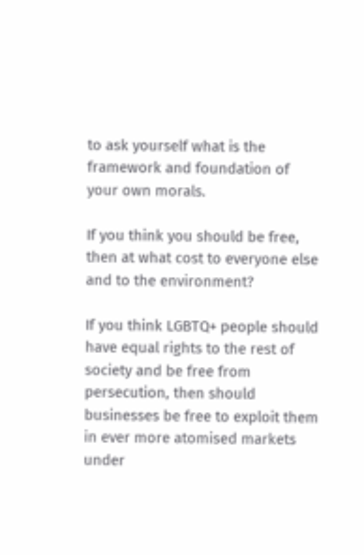to ask yourself what is the framework and foundation of your own morals.

If you think you should be free, then at what cost to everyone else and to the environment?

If you think LGBTQ+ people should have equal rights to the rest of society and be free from persecution, then should businesses be free to exploit them in ever more atomised markets under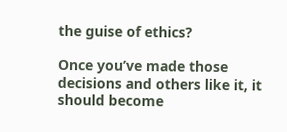the guise of ethics?

Once you’ve made those decisions and others like it, it should become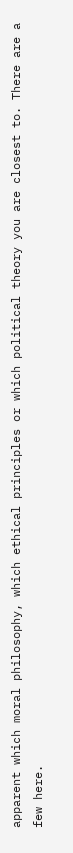apparent which moral philosophy, which ethical principles or which political theory you are closest to. There are a few here.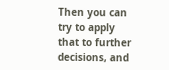Then you can try to apply that to further decisions, and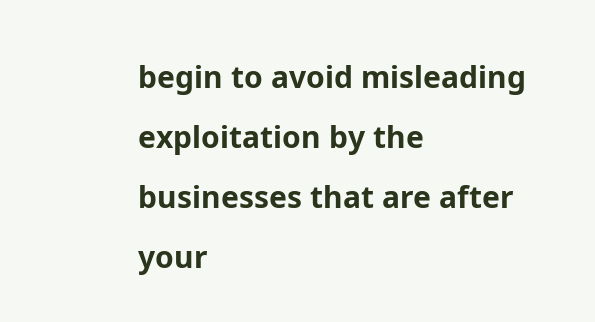begin to avoid misleading exploitation by the businesses that are after your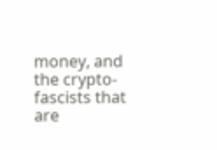money, and the crypto-fascists that are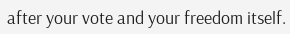after your vote and your freedom itself.